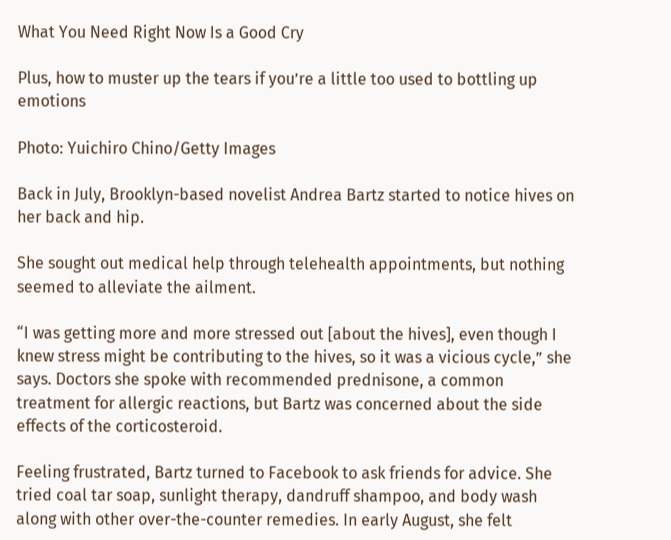What You Need Right Now Is a Good Cry

Plus, how to muster up the tears if you’re a little too used to bottling up emotions

Photo: Yuichiro Chino/Getty Images

Back in July, Brooklyn-based novelist Andrea Bartz started to notice hives on her back and hip.

She sought out medical help through telehealth appointments, but nothing seemed to alleviate the ailment.

“I was getting more and more stressed out [about the hives], even though I knew stress might be contributing to the hives, so it was a vicious cycle,” she says. Doctors she spoke with recommended prednisone, a common treatment for allergic reactions, but Bartz was concerned about the side effects of the corticosteroid.

Feeling frustrated, Bartz turned to Facebook to ask friends for advice. She tried coal tar soap, sunlight therapy, dandruff shampoo, and body wash along with other over-the-counter remedies. In early August, she felt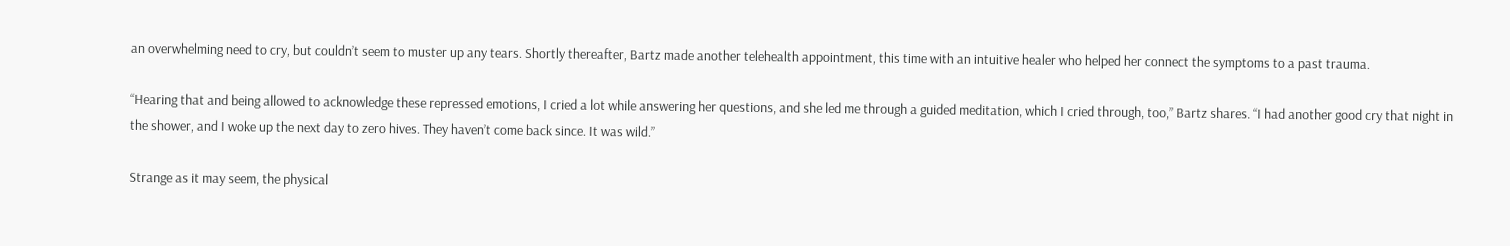an overwhelming need to cry, but couldn’t seem to muster up any tears. Shortly thereafter, Bartz made another telehealth appointment, this time with an intuitive healer who helped her connect the symptoms to a past trauma.

“Hearing that and being allowed to acknowledge these repressed emotions, I cried a lot while answering her questions, and she led me through a guided meditation, which I cried through, too,” Bartz shares. “I had another good cry that night in the shower, and I woke up the next day to zero hives. They haven’t come back since. It was wild.”

Strange as it may seem, the physical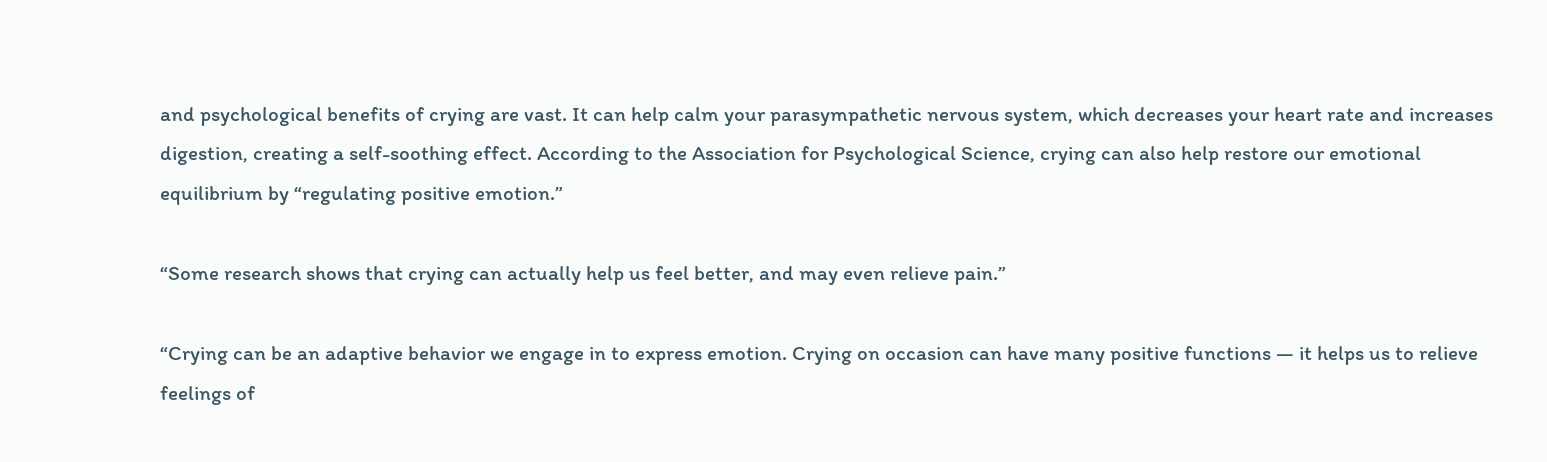and psychological benefits of crying are vast. It can help calm your parasympathetic nervous system, which decreases your heart rate and increases digestion, creating a self-soothing effect. According to the Association for Psychological Science, crying can also help restore our emotional equilibrium by “regulating positive emotion.”

“Some research shows that crying can actually help us feel better, and may even relieve pain.”

“Crying can be an adaptive behavior we engage in to express emotion. Crying on occasion can have many positive functions — it helps us to relieve feelings of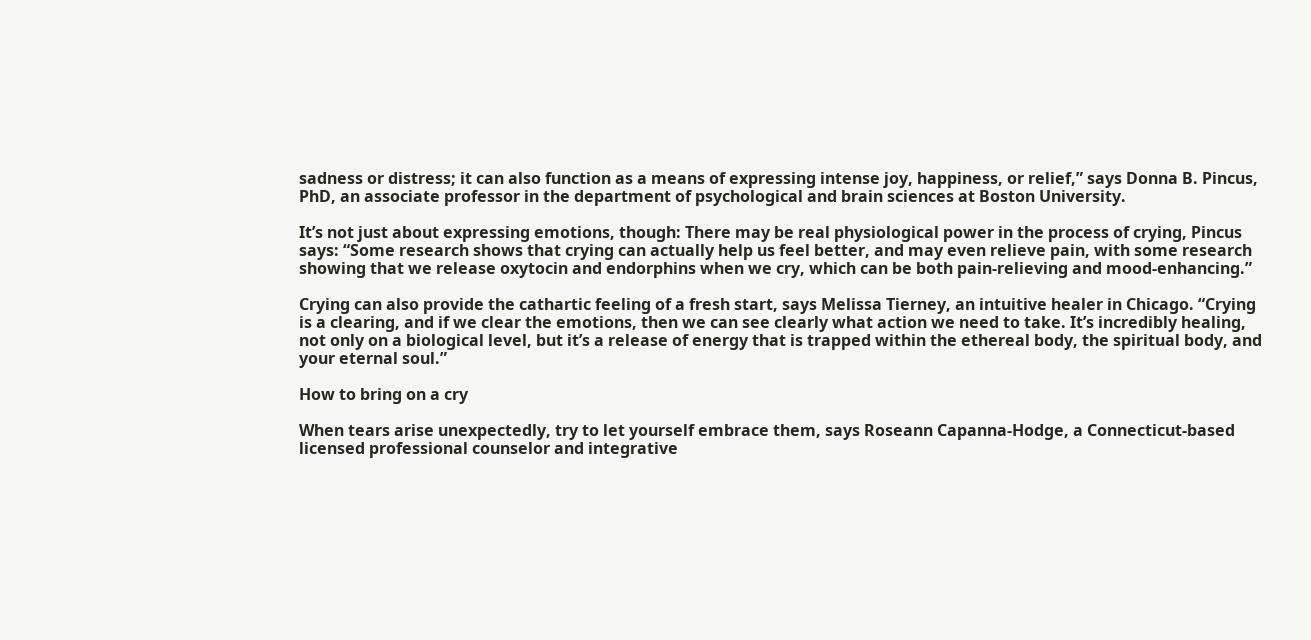sadness or distress; it can also function as a means of expressing intense joy, happiness, or relief,” says Donna B. Pincus, PhD, an associate professor in the department of psychological and brain sciences at Boston University.

It’s not just about expressing emotions, though: There may be real physiological power in the process of crying, Pincus says: “Some research shows that crying can actually help us feel better, and may even relieve pain, with some research showing that we release oxytocin and endorphins when we cry, which can be both pain-relieving and mood-enhancing.”

Crying can also provide the cathartic feeling of a fresh start, says Melissa Tierney, an intuitive healer in Chicago. “Crying is a clearing, and if we clear the emotions, then we can see clearly what action we need to take. It’s incredibly healing, not only on a biological level, but it’s a release of energy that is trapped within the ethereal body, the spiritual body, and your eternal soul.”

How to bring on a cry

When tears arise unexpectedly, try to let yourself embrace them, says Roseann Capanna-Hodge, a Connecticut-based licensed professional counselor and integrative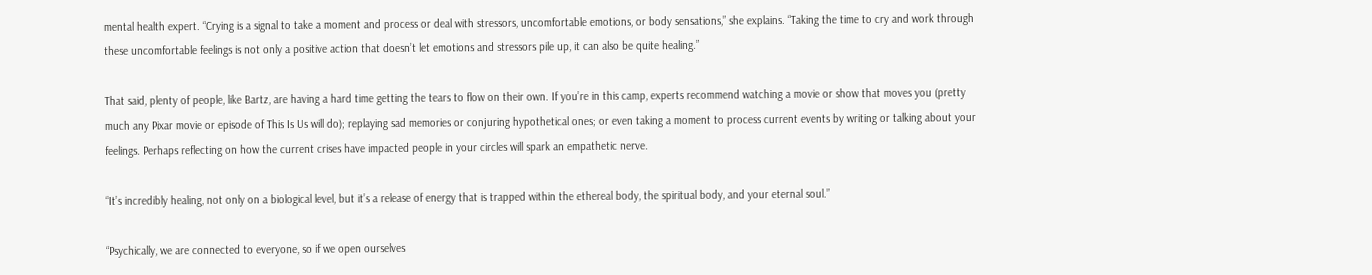mental health expert. “Crying is a signal to take a moment and process or deal with stressors, uncomfortable emotions, or body sensations,” she explains. “Taking the time to cry and work through these uncomfortable feelings is not only a positive action that doesn’t let emotions and stressors pile up, it can also be quite healing.”

That said, plenty of people, like Bartz, are having a hard time getting the tears to flow on their own. If you’re in this camp, experts recommend watching a movie or show that moves you (pretty much any Pixar movie or episode of This Is Us will do); replaying sad memories or conjuring hypothetical ones; or even taking a moment to process current events by writing or talking about your feelings. Perhaps reflecting on how the current crises have impacted people in your circles will spark an empathetic nerve.

“It’s incredibly healing, not only on a biological level, but it’s a release of energy that is trapped within the ethereal body, the spiritual body, and your eternal soul.”

“Psychically, we are connected to everyone, so if we open ourselves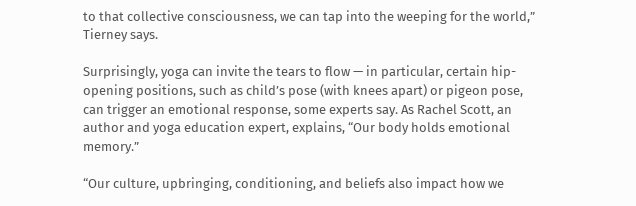to that collective consciousness, we can tap into the weeping for the world,” Tierney says.

Surprisingly, yoga can invite the tears to flow — in particular, certain hip-opening positions, such as child’s pose (with knees apart) or pigeon pose, can trigger an emotional response, some experts say. As Rachel Scott, an author and yoga education expert, explains, “Our body holds emotional memory.”

“Our culture, upbringing, conditioning, and beliefs also impact how we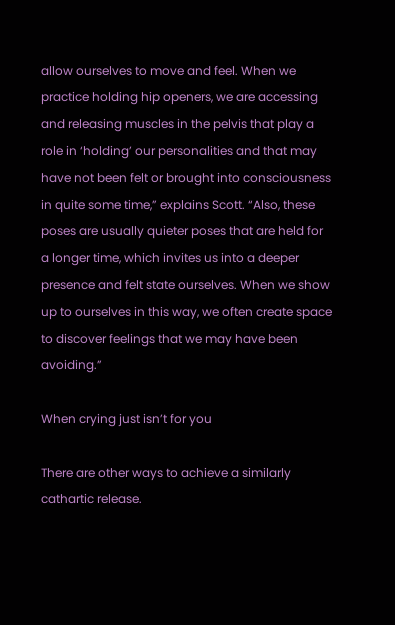allow ourselves to move and feel. When we practice holding hip openers, we are accessing and releasing muscles in the pelvis that play a role in ‘holding’ our personalities and that may have not been felt or brought into consciousness in quite some time,” explains Scott. “Also, these poses are usually quieter poses that are held for a longer time, which invites us into a deeper presence and felt state ourselves. When we show up to ourselves in this way, we often create space to discover feelings that we may have been avoiding.”

When crying just isn’t for you

There are other ways to achieve a similarly cathartic release.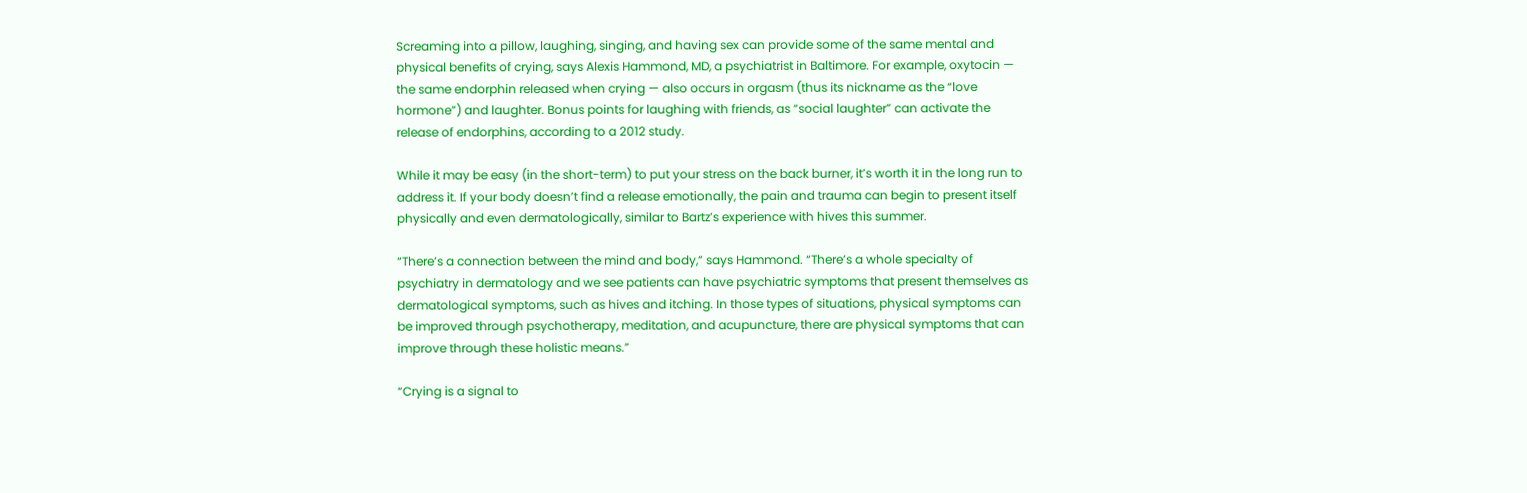Screaming into a pillow, laughing, singing, and having sex can provide some of the same mental and physical benefits of crying, says Alexis Hammond, MD, a psychiatrist in Baltimore. For example, oxytocin — the same endorphin released when crying — also occurs in orgasm (thus its nickname as the “love hormone”) and laughter. Bonus points for laughing with friends, as “social laughter” can activate the release of endorphins, according to a 2012 study.

While it may be easy (in the short-term) to put your stress on the back burner, it’s worth it in the long run to address it. If your body doesn’t find a release emotionally, the pain and trauma can begin to present itself physically and even dermatologically, similar to Bartz’s experience with hives this summer.

“There’s a connection between the mind and body,” says Hammond. “There’s a whole specialty of psychiatry in dermatology and we see patients can have psychiatric symptoms that present themselves as dermatological symptoms, such as hives and itching. In those types of situations, physical symptoms can be improved through psychotherapy, meditation, and acupuncture, there are physical symptoms that can improve through these holistic means.”

“Crying is a signal to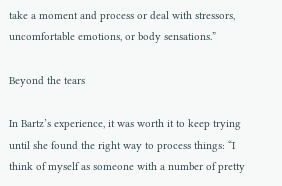take a moment and process or deal with stressors, uncomfortable emotions, or body sensations.”

Beyond the tears

In Bartz’s experience, it was worth it to keep trying until she found the right way to process things: “I think of myself as someone with a number of pretty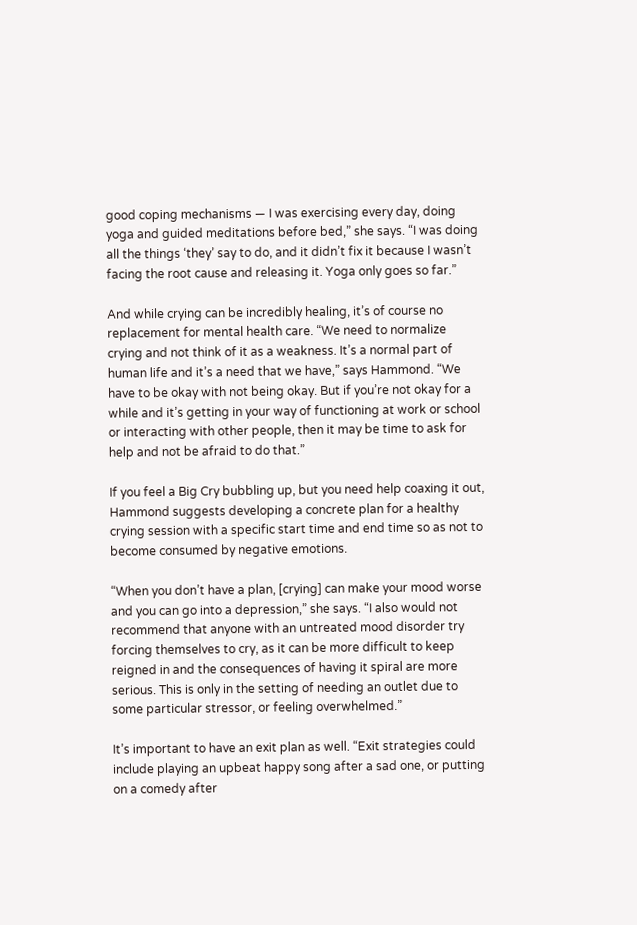good coping mechanisms — I was exercising every day, doing yoga and guided meditations before bed,” she says. “I was doing all the things ‘they’ say to do, and it didn’t fix it because I wasn’t facing the root cause and releasing it. Yoga only goes so far.”

And while crying can be incredibly healing, it’s of course no replacement for mental health care. “We need to normalize crying and not think of it as a weakness. It’s a normal part of human life and it’s a need that we have,” says Hammond. “We have to be okay with not being okay. But if you’re not okay for a while and it’s getting in your way of functioning at work or school or interacting with other people, then it may be time to ask for help and not be afraid to do that.”

If you feel a Big Cry bubbling up, but you need help coaxing it out, Hammond suggests developing a concrete plan for a healthy crying session with a specific start time and end time so as not to become consumed by negative emotions.

“When you don’t have a plan, [crying] can make your mood worse and you can go into a depression,” she says. “I also would not recommend that anyone with an untreated mood disorder try forcing themselves to cry, as it can be more difficult to keep reigned in and the consequences of having it spiral are more serious. This is only in the setting of needing an outlet due to some particular stressor, or feeling overwhelmed.”

It’s important to have an exit plan as well. “Exit strategies could include playing an upbeat happy song after a sad one, or putting on a comedy after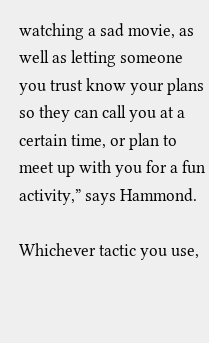watching a sad movie, as well as letting someone you trust know your plans so they can call you at a certain time, or plan to meet up with you for a fun activity,” says Hammond.

Whichever tactic you use,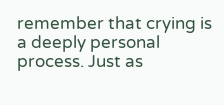remember that crying is a deeply personal process. Just as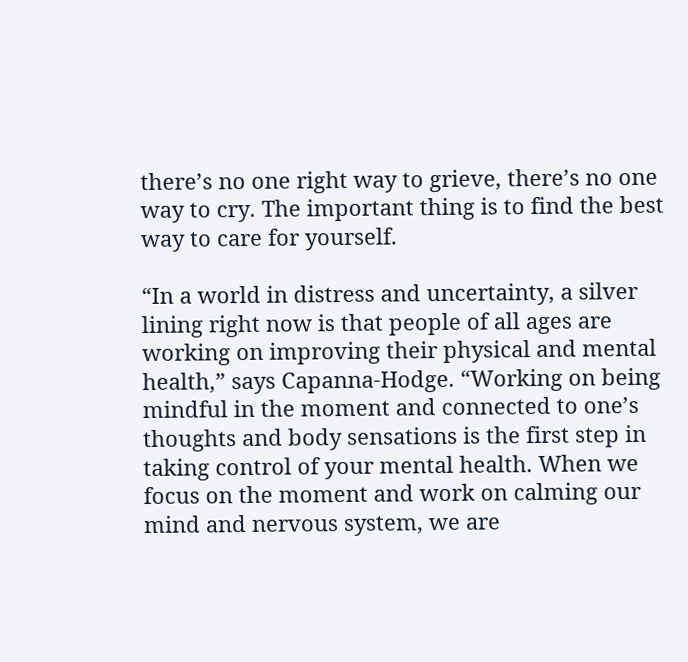there’s no one right way to grieve, there’s no one way to cry. The important thing is to find the best way to care for yourself.

“In a world in distress and uncertainty, a silver lining right now is that people of all ages are working on improving their physical and mental health,” says Capanna-Hodge. “Working on being mindful in the moment and connected to one’s thoughts and body sensations is the first step in taking control of your mental health. When we focus on the moment and work on calming our mind and nervous system, we are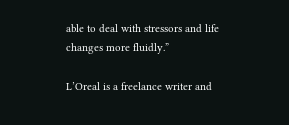able to deal with stressors and life changes more fluidly.”

L’Oreal is a freelance writer and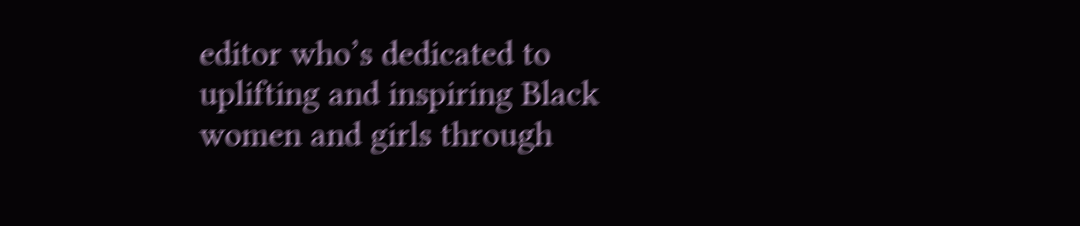editor who’s dedicated to uplifting and inspiring Black women and girls through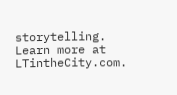storytelling. Learn more at LTintheCity.com.